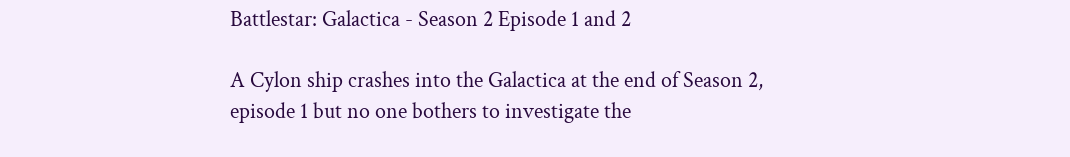Battlestar: Galactica - Season 2 Episode 1 and 2

A Cylon ship crashes into the Galactica at the end of Season 2, episode 1 but no one bothers to investigate the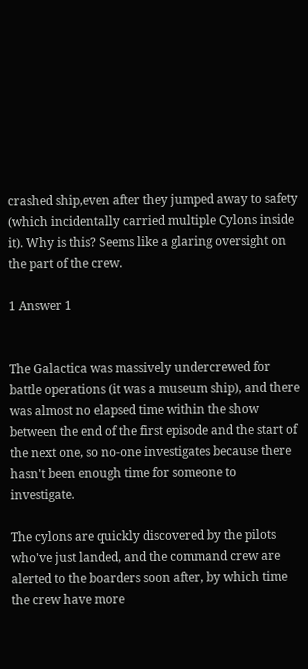crashed ship,even after they jumped away to safety (which incidentally carried multiple Cylons inside it). Why is this? Seems like a glaring oversight on the part of the crew.

1 Answer 1


The Galactica was massively undercrewed for battle operations (it was a museum ship), and there was almost no elapsed time within the show between the end of the first episode and the start of the next one, so no-one investigates because there hasn't been enough time for someone to investigate.

The cylons are quickly discovered by the pilots who've just landed, and the command crew are alerted to the boarders soon after, by which time the crew have more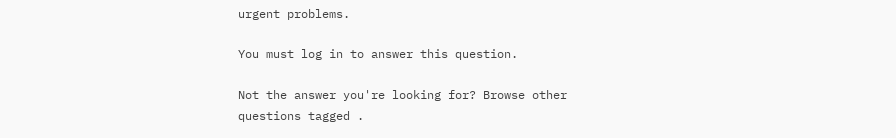urgent problems.

You must log in to answer this question.

Not the answer you're looking for? Browse other questions tagged .